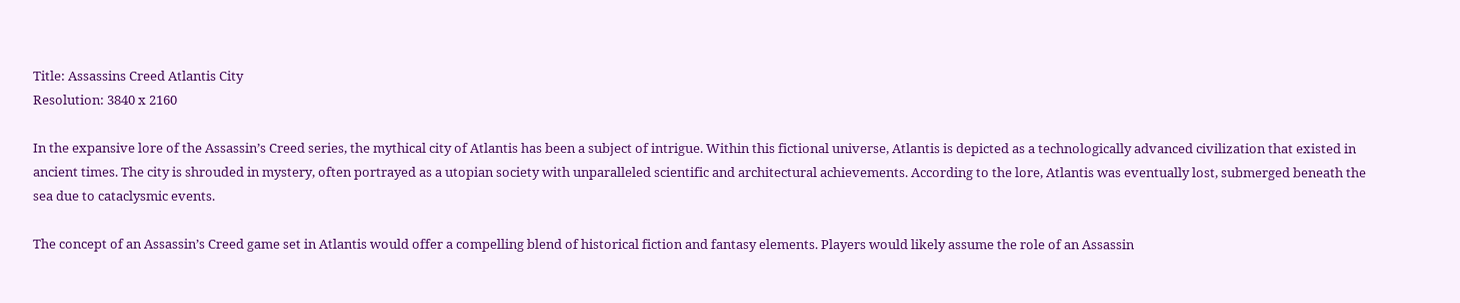Title: Assassins Creed Atlantis City
Resolution: 3840 x 2160

In the expansive lore of the Assassin’s Creed series, the mythical city of Atlantis has been a subject of intrigue. Within this fictional universe, Atlantis is depicted as a technologically advanced civilization that existed in ancient times. The city is shrouded in mystery, often portrayed as a utopian society with unparalleled scientific and architectural achievements. According to the lore, Atlantis was eventually lost, submerged beneath the sea due to cataclysmic events.

The concept of an Assassin’s Creed game set in Atlantis would offer a compelling blend of historical fiction and fantasy elements. Players would likely assume the role of an Assassin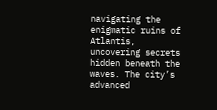navigating the enigmatic ruins of Atlantis, uncovering secrets hidden beneath the waves. The city’s advanced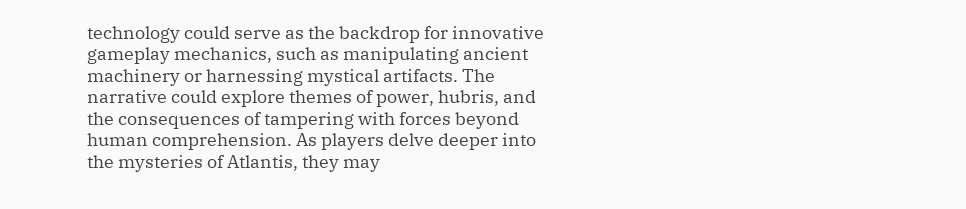technology could serve as the backdrop for innovative gameplay mechanics, such as manipulating ancient machinery or harnessing mystical artifacts. The narrative could explore themes of power, hubris, and the consequences of tampering with forces beyond human comprehension. As players delve deeper into the mysteries of Atlantis, they may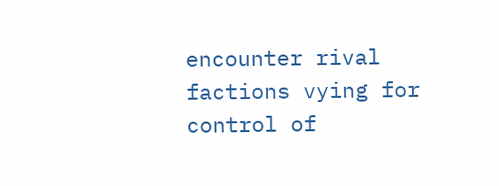encounter rival factions vying for control of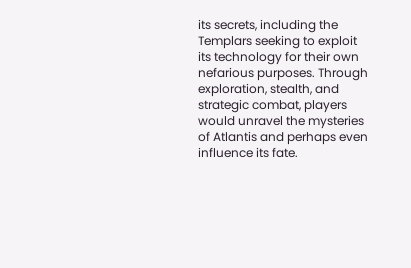its secrets, including the Templars seeking to exploit its technology for their own nefarious purposes. Through exploration, stealth, and strategic combat, players would unravel the mysteries of Atlantis and perhaps even influence its fate.